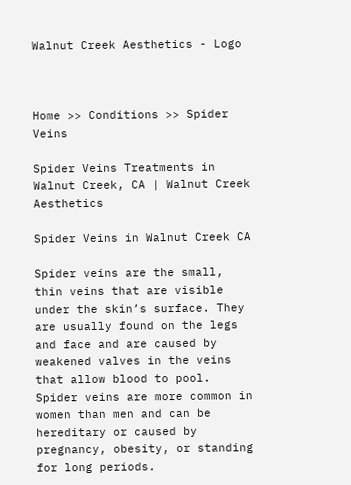Walnut Creek Aesthetics - Logo



Home >> Conditions >> Spider Veins

Spider Veins Treatments in Walnut Creek, CA | Walnut Creek Aesthetics

Spider Veins in Walnut Creek CA

Spider veins are the small, thin veins that are visible under the skin’s surface. They are usually found on the legs and face and are caused by weakened valves in the veins that allow blood to pool. Spider veins are more common in women than men and can be hereditary or caused by pregnancy, obesity, or standing for long periods.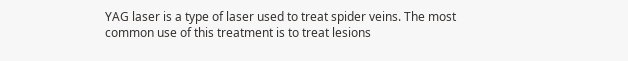YAG laser is a type of laser used to treat spider veins. The most common use of this treatment is to treat lesions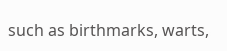such as birthmarks, warts,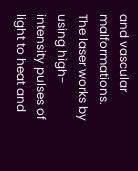and vascular malformations. The laser works by using high-intensity pulses of light to heat and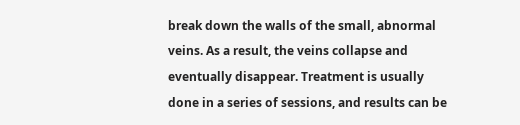break down the walls of the small, abnormal veins. As a result, the veins collapse and eventually disappear. Treatment is usually done in a series of sessions, and results can be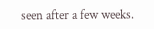seen after a few weeks.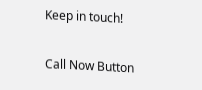Keep in touch!

Call Now Button